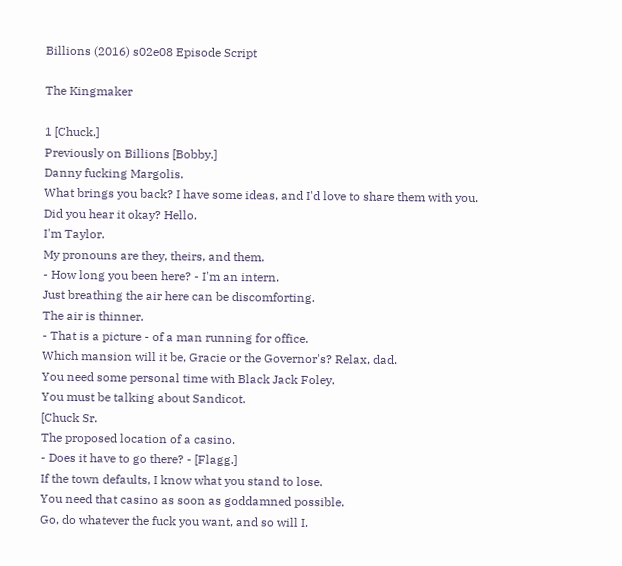Billions (2016) s02e08 Episode Script

The Kingmaker

1 [Chuck.]
Previously on Billions [Bobby.]
Danny fucking Margolis.
What brings you back? I have some ideas, and I'd love to share them with you.
Did you hear it okay? Hello.
I'm Taylor.
My pronouns are they, theirs, and them.
- How long you been here? - I'm an intern.
Just breathing the air here can be discomforting.
The air is thinner.
- That is a picture - of a man running for office.
Which mansion will it be, Gracie or the Governor's? Relax, dad.
You need some personal time with Black Jack Foley.
You must be talking about Sandicot.
[Chuck Sr.
The proposed location of a casino.
- Does it have to go there? - [Flagg.]
If the town defaults, I know what you stand to lose.
You need that casino as soon as goddamned possible.
Go, do whatever the fuck you want, and so will I.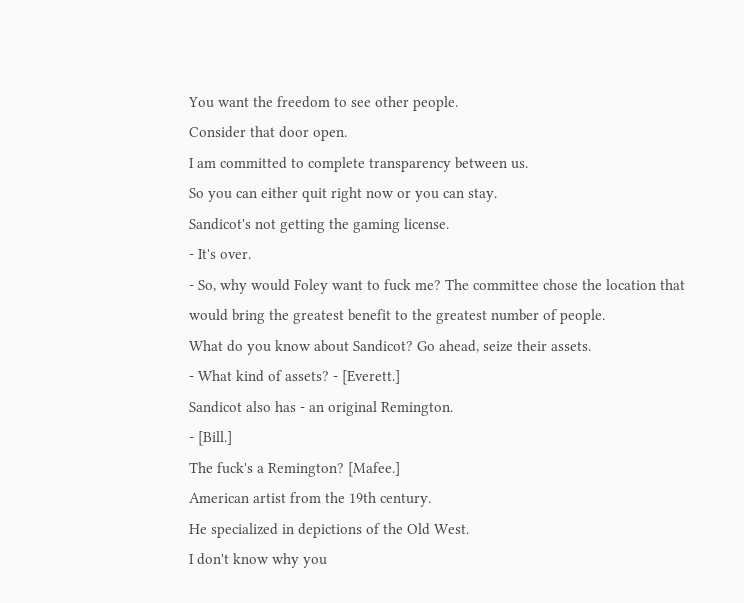You want the freedom to see other people.
Consider that door open.
I am committed to complete transparency between us.
So you can either quit right now or you can stay.
Sandicot's not getting the gaming license.
- It's over.
- So, why would Foley want to fuck me? The committee chose the location that would bring the greatest benefit to the greatest number of people.
What do you know about Sandicot? Go ahead, seize their assets.
- What kind of assets? - [Everett.]
Sandicot also has - an original Remington.
- [Bill.]
The fuck's a Remington? [Mafee.]
American artist from the 19th century.
He specialized in depictions of the Old West.
I don't know why you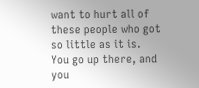want to hurt all of these people who got so little as it is.
You go up there, and you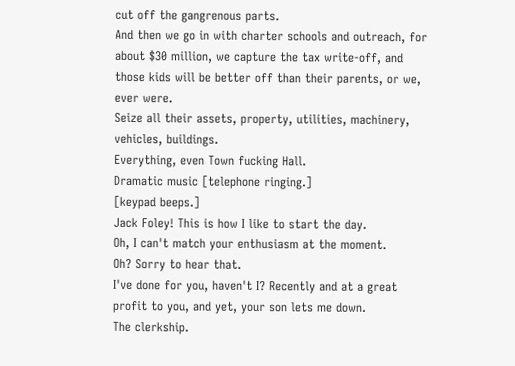cut off the gangrenous parts.
And then we go in with charter schools and outreach, for about $30 million, we capture the tax write-off, and those kids will be better off than their parents, or we, ever were.
Seize all their assets, property, utilities, machinery, vehicles, buildings.
Everything, even Town fucking Hall.
Dramatic music [telephone ringing.]
[keypad beeps.]
Jack Foley! This is how I like to start the day.
Oh, I can't match your enthusiasm at the moment.
Oh? Sorry to hear that.
I've done for you, haven't I? Recently and at a great profit to you, and yet, your son lets me down.
The clerkship.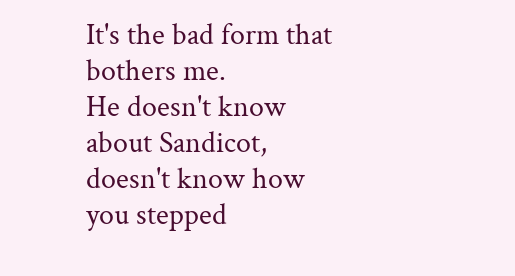It's the bad form that bothers me.
He doesn't know about Sandicot, doesn't know how you stepped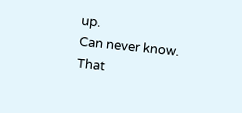up.
Can never know.
That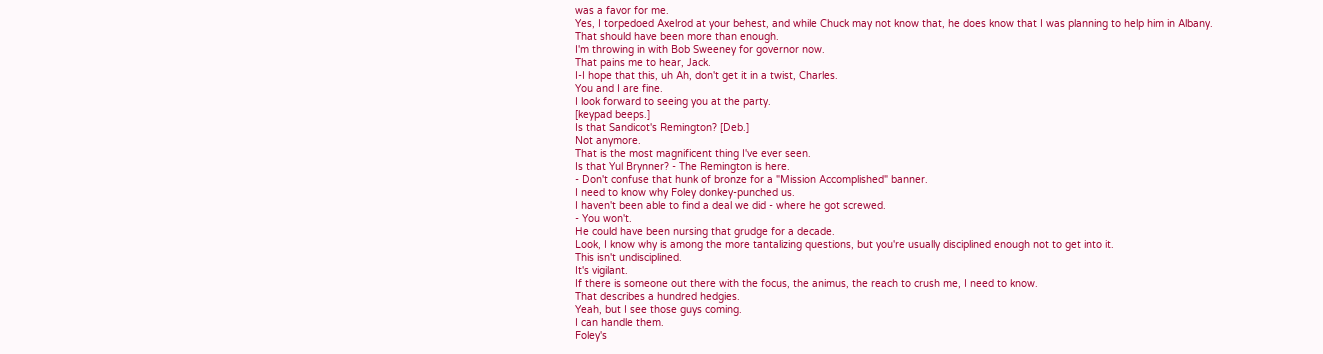was a favor for me.
Yes, I torpedoed Axelrod at your behest, and while Chuck may not know that, he does know that I was planning to help him in Albany.
That should have been more than enough.
I'm throwing in with Bob Sweeney for governor now.
That pains me to hear, Jack.
I-I hope that this, uh Ah, don't get it in a twist, Charles.
You and I are fine.
I look forward to seeing you at the party.
[keypad beeps.]
Is that Sandicot's Remington? [Deb.]
Not anymore.
That is the most magnificent thing I've ever seen.
Is that Yul Brynner? - The Remington is here.
- Don't confuse that hunk of bronze for a "Mission Accomplished" banner.
I need to know why Foley donkey-punched us.
I haven't been able to find a deal we did - where he got screwed.
- You won't.
He could have been nursing that grudge for a decade.
Look, I know why is among the more tantalizing questions, but you're usually disciplined enough not to get into it.
This isn't undisciplined.
It's vigilant.
If there is someone out there with the focus, the animus, the reach to crush me, I need to know.
That describes a hundred hedgies.
Yeah, but I see those guys coming.
I can handle them.
Foley's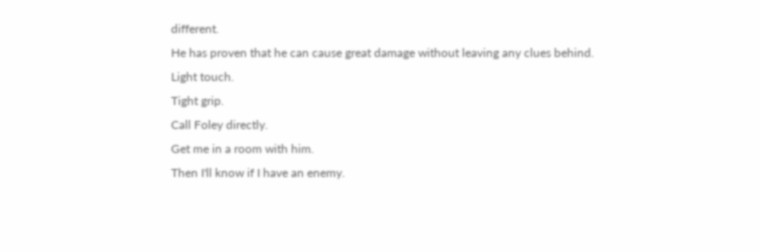different.
He has proven that he can cause great damage without leaving any clues behind.
Light touch.
Tight grip.
Call Foley directly.
Get me in a room with him.
Then I'll know if I have an enemy.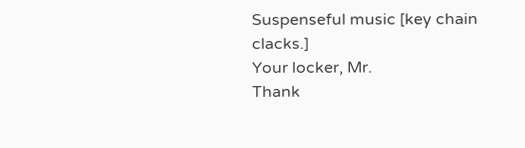Suspenseful music [key chain clacks.]
Your locker, Mr.
Thank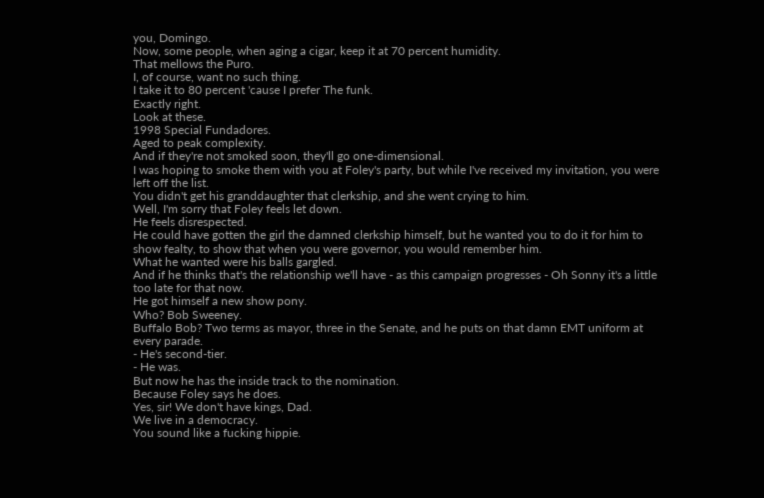you, Domingo.
Now, some people, when aging a cigar, keep it at 70 percent humidity.
That mellows the Puro.
I, of course, want no such thing.
I take it to 80 percent 'cause I prefer The funk.
Exactly right.
Look at these.
1998 Special Fundadores.
Aged to peak complexity.
And if they're not smoked soon, they'll go one-dimensional.
I was hoping to smoke them with you at Foley's party, but while I've received my invitation, you were left off the list.
You didn't get his granddaughter that clerkship, and she went crying to him.
Well, I'm sorry that Foley feels let down.
He feels disrespected.
He could have gotten the girl the damned clerkship himself, but he wanted you to do it for him to show fealty, to show that when you were governor, you would remember him.
What he wanted were his balls gargled.
And if he thinks that's the relationship we'll have - as this campaign progresses - Oh Sonny it's a little too late for that now.
He got himself a new show pony.
Who? Bob Sweeney.
Buffalo Bob? Two terms as mayor, three in the Senate, and he puts on that damn EMT uniform at every parade.
- He's second-tier.
- He was.
But now he has the inside track to the nomination.
Because Foley says he does.
Yes, sir! We don't have kings, Dad.
We live in a democracy.
You sound like a fucking hippie.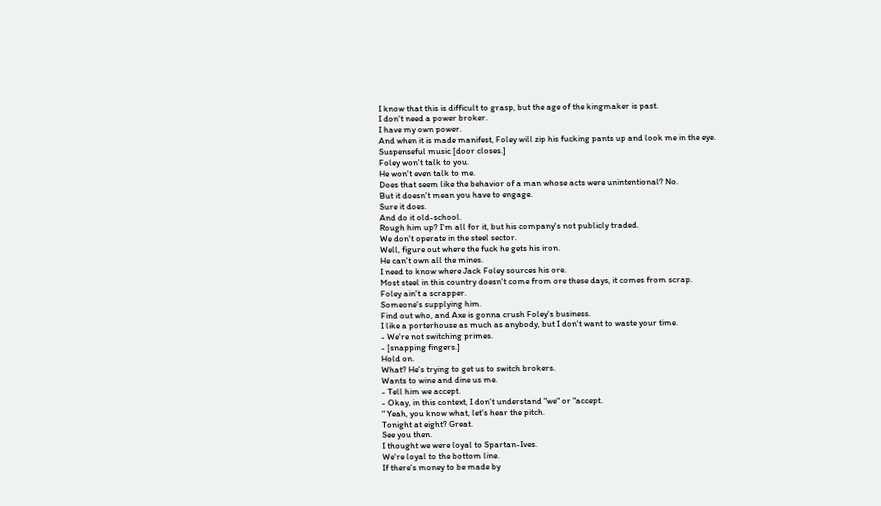I know that this is difficult to grasp, but the age of the kingmaker is past.
I don't need a power broker.
I have my own power.
And when it is made manifest, Foley will zip his fucking pants up and look me in the eye.
Suspenseful music [door closes.]
Foley won't talk to you.
He won't even talk to me.
Does that seem like the behavior of a man whose acts were unintentional? No.
But it doesn't mean you have to engage.
Sure it does.
And do it old-school.
Rough him up? I'm all for it, but his company's not publicly traded.
We don't operate in the steel sector.
Well, figure out where the fuck he gets his iron.
He can't own all the mines.
I need to know where Jack Foley sources his ore.
Most steel in this country doesn't come from ore these days, it comes from scrap.
Foley ain't a scrapper.
Someone's supplying him.
Find out who, and Axe is gonna crush Foley's business.
I like a porterhouse as much as anybody, but I don't want to waste your time.
- We're not switching primes.
- [snapping fingers.]
Hold on.
What? He's trying to get us to switch brokers.
Wants to wine and dine us me.
- Tell him we accept.
- Okay, in this context, I don't understand "we" or "accept.
" Yeah, you know what, let's hear the pitch.
Tonight at eight? Great.
See you then.
I thought we were loyal to Spartan-Ives.
We're loyal to the bottom line.
If there's money to be made by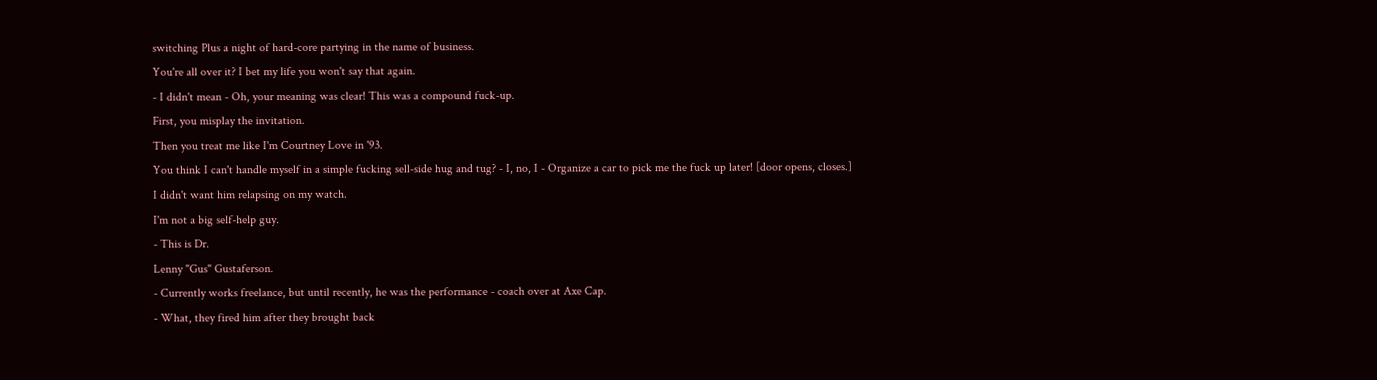switching Plus a night of hard-core partying in the name of business.
You're all over it? I bet my life you won't say that again.
- I didn't mean - Oh, your meaning was clear! This was a compound fuck-up.
First, you misplay the invitation.
Then you treat me like I'm Courtney Love in '93.
You think I can't handle myself in a simple fucking sell-side hug and tug? - I, no, I - Organize a car to pick me the fuck up later! [door opens, closes.]
I didn't want him relapsing on my watch.
I'm not a big self-help guy.
- This is Dr.
Lenny "Gus" Gustaferson.
- Currently works freelance, but until recently, he was the performance - coach over at Axe Cap.
- What, they fired him after they brought back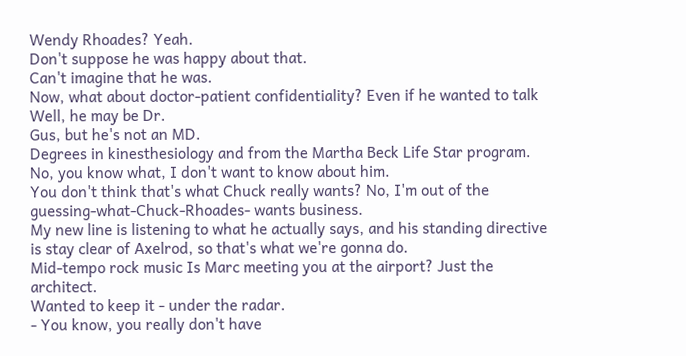Wendy Rhoades? Yeah.
Don't suppose he was happy about that.
Can't imagine that he was.
Now, what about doctor-patient confidentiality? Even if he wanted to talk Well, he may be Dr.
Gus, but he's not an MD.
Degrees in kinesthesiology and from the Martha Beck Life Star program.
No, you know what, I don't want to know about him.
You don't think that's what Chuck really wants? No, I'm out of the guessing-what-Chuck-Rhoades- wants business.
My new line is listening to what he actually says, and his standing directive is stay clear of Axelrod, so that's what we're gonna do.
Mid-tempo rock music Is Marc meeting you at the airport? Just the architect.
Wanted to keep it - under the radar.
- You know, you really don't have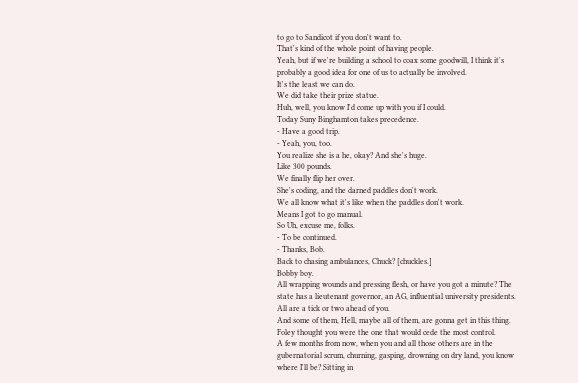to go to Sandicot if you don't want to.
That's kind of the whole point of having people.
Yeah, but if we're building a school to coax some goodwill, I think it's probably a good idea for one of us to actually be involved.
It's the least we can do.
We did take their prize statue.
Huh, well, you know I'd come up with you if I could.
Today Suny Binghamton takes precedence.
- Have a good trip.
- Yeah, you, too.
You realize she is a he, okay? And she's huge.
Like 300 pounds.
We finally flip her over.
She's coding, and the darned paddles don't work.
We all know what it's like when the paddles don't work.
Means I got to go manual.
So Uh, excuse me, folks.
- To be continued.
- Thanks, Bob.
Back to chasing ambulances, Chuck? [chuckles.]
Bobby boy.
All wrapping wounds and pressing flesh, or have you got a minute? The state has a lieutenant governor, an AG, influential university presidents.
All are a tick or two ahead of you.
And some of them, Hell, maybe all of them, are gonna get in this thing.
Foley thought you were the one that would cede the most control.
A few months from now, when you and all those others are in the gubernatorial scrum, churning, gasping, drowning on dry land, you know where I'll be? Sitting in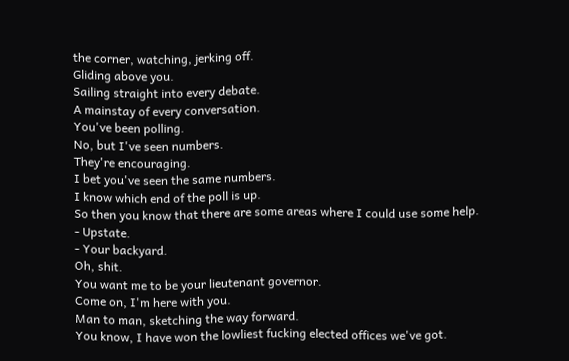the corner, watching, jerking off.
Gliding above you.
Sailing straight into every debate.
A mainstay of every conversation.
You've been polling.
No, but I've seen numbers.
They're encouraging.
I bet you've seen the same numbers.
I know which end of the poll is up.
So then you know that there are some areas where I could use some help.
- Upstate.
- Your backyard.
Oh, shit.
You want me to be your lieutenant governor.
Come on, I'm here with you.
Man to man, sketching the way forward.
You know, I have won the lowliest fucking elected offices we've got.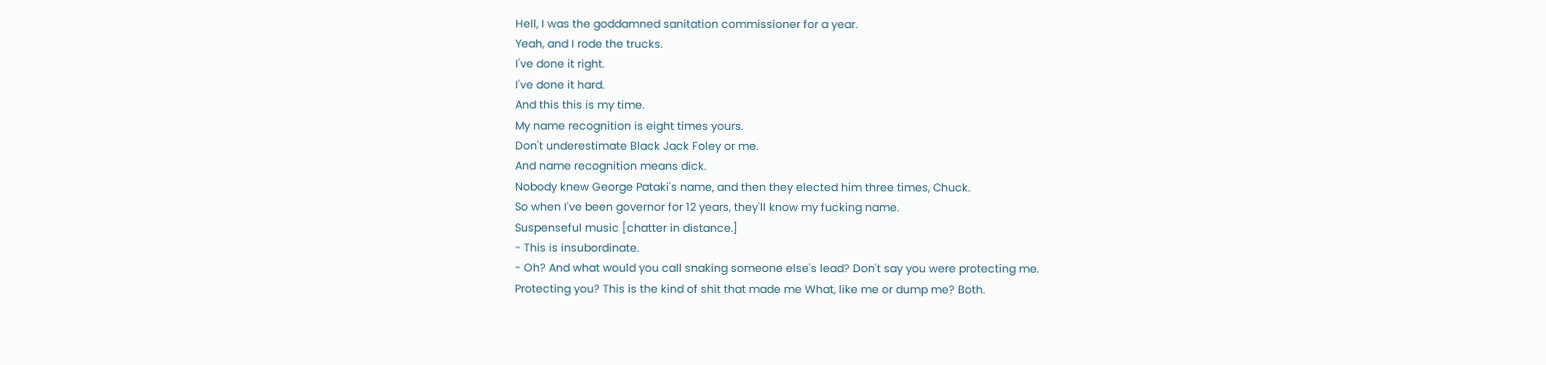Hell, I was the goddamned sanitation commissioner for a year.
Yeah, and I rode the trucks.
I've done it right.
I've done it hard.
And this this is my time.
My name recognition is eight times yours.
Don't underestimate Black Jack Foley or me.
And name recognition means dick.
Nobody knew George Pataki's name, and then they elected him three times, Chuck.
So when I've been governor for 12 years, they'll know my fucking name.
Suspenseful music [chatter in distance.]
- This is insubordinate.
- Oh? And what would you call snaking someone else's lead? Don't say you were protecting me.
Protecting you? This is the kind of shit that made me What, like me or dump me? Both.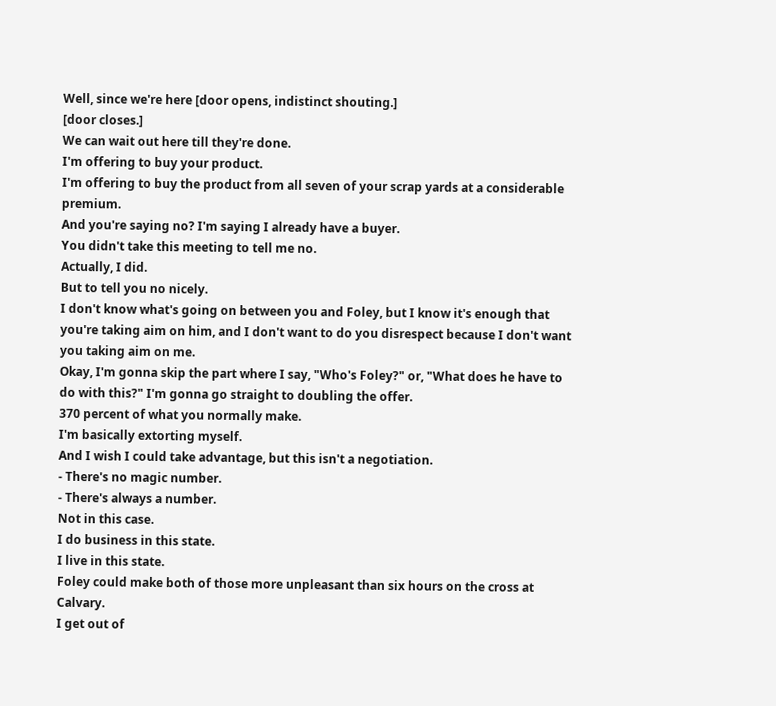Well, since we're here [door opens, indistinct shouting.]
[door closes.]
We can wait out here till they're done.
I'm offering to buy your product.
I'm offering to buy the product from all seven of your scrap yards at a considerable premium.
And you're saying no? I'm saying I already have a buyer.
You didn't take this meeting to tell me no.
Actually, I did.
But to tell you no nicely.
I don't know what's going on between you and Foley, but I know it's enough that you're taking aim on him, and I don't want to do you disrespect because I don't want you taking aim on me.
Okay, I'm gonna skip the part where I say, "Who's Foley?" or, "What does he have to do with this?" I'm gonna go straight to doubling the offer.
370 percent of what you normally make.
I'm basically extorting myself.
And I wish I could take advantage, but this isn't a negotiation.
- There's no magic number.
- There's always a number.
Not in this case.
I do business in this state.
I live in this state.
Foley could make both of those more unpleasant than six hours on the cross at Calvary.
I get out of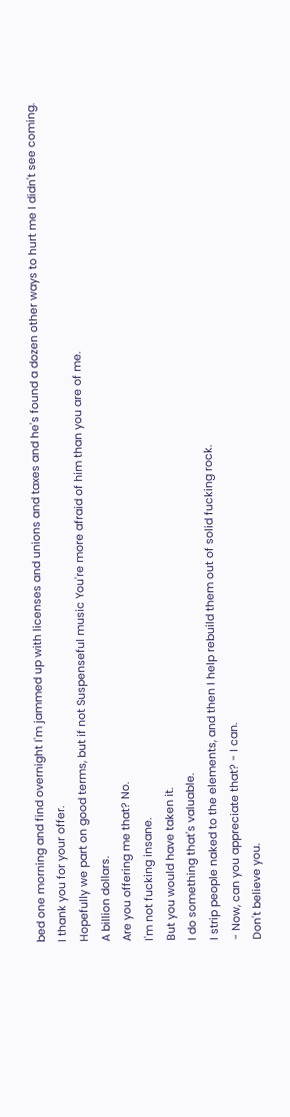bed one morning and find overnight I'm jammed up with licenses and unions and taxes and he's found a dozen other ways to hurt me I didn't see coming.
I thank you for your offer.
Hopefully we part on good terms, but if not Suspenseful music You're more afraid of him than you are of me.
A billion dollars.
Are you offering me that? No.
I'm not fucking insane.
But you would have taken it.
I do something that's valuable.
I strip people naked to the elements, and then I help rebuild them out of solid fucking rock.
- Now, can you appreciate that? - I can.
Don't believe you.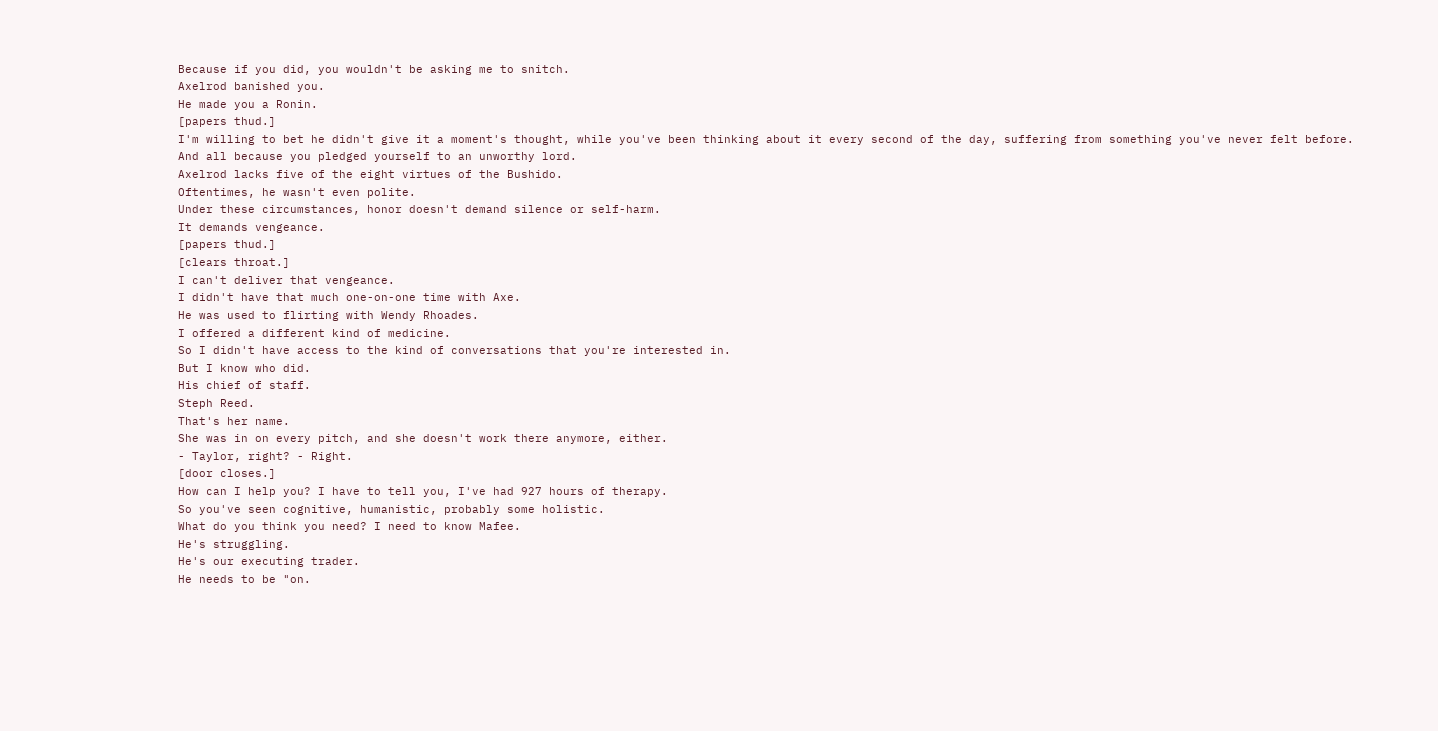Because if you did, you wouldn't be asking me to snitch.
Axelrod banished you.
He made you a Ronin.
[papers thud.]
I'm willing to bet he didn't give it a moment's thought, while you've been thinking about it every second of the day, suffering from something you've never felt before.
And all because you pledged yourself to an unworthy lord.
Axelrod lacks five of the eight virtues of the Bushido.
Oftentimes, he wasn't even polite.
Under these circumstances, honor doesn't demand silence or self-harm.
It demands vengeance.
[papers thud.]
[clears throat.]
I can't deliver that vengeance.
I didn't have that much one-on-one time with Axe.
He was used to flirting with Wendy Rhoades.
I offered a different kind of medicine.
So I didn't have access to the kind of conversations that you're interested in.
But I know who did.
His chief of staff.
Steph Reed.
That's her name.
She was in on every pitch, and she doesn't work there anymore, either.
- Taylor, right? - Right.
[door closes.]
How can I help you? I have to tell you, I've had 927 hours of therapy.
So you've seen cognitive, humanistic, probably some holistic.
What do you think you need? I need to know Mafee.
He's struggling.
He's our executing trader.
He needs to be "on.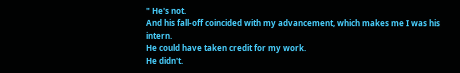" He's not.
And his fall-off coincided with my advancement, which makes me I was his intern.
He could have taken credit for my work.
He didn't.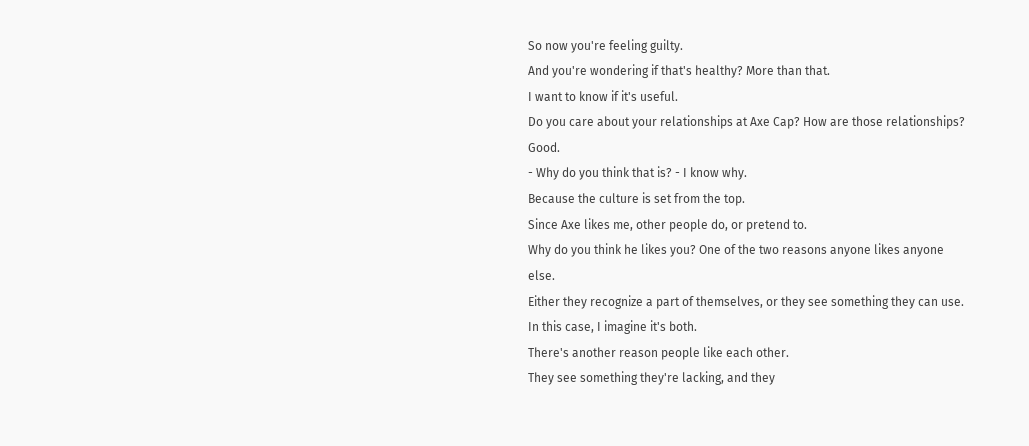So now you're feeling guilty.
And you're wondering if that's healthy? More than that.
I want to know if it's useful.
Do you care about your relationships at Axe Cap? How are those relationships? Good.
- Why do you think that is? - I know why.
Because the culture is set from the top.
Since Axe likes me, other people do, or pretend to.
Why do you think he likes you? One of the two reasons anyone likes anyone else.
Either they recognize a part of themselves, or they see something they can use.
In this case, I imagine it's both.
There's another reason people like each other.
They see something they're lacking, and they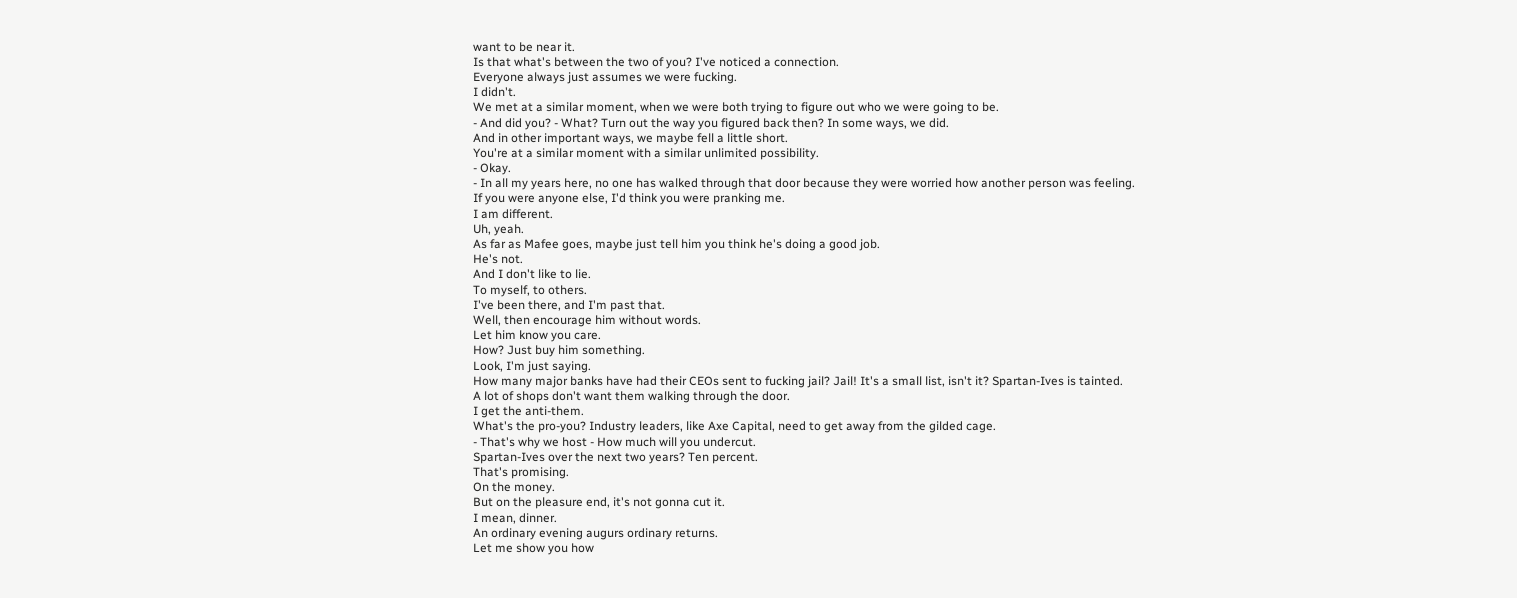want to be near it.
Is that what's between the two of you? I've noticed a connection.
Everyone always just assumes we were fucking.
I didn't.
We met at a similar moment, when we were both trying to figure out who we were going to be.
- And did you? - What? Turn out the way you figured back then? In some ways, we did.
And in other important ways, we maybe fell a little short.
You're at a similar moment with a similar unlimited possibility.
- Okay.
- In all my years here, no one has walked through that door because they were worried how another person was feeling.
If you were anyone else, I'd think you were pranking me.
I am different.
Uh, yeah.
As far as Mafee goes, maybe just tell him you think he's doing a good job.
He's not.
And I don't like to lie.
To myself, to others.
I've been there, and I'm past that.
Well, then encourage him without words.
Let him know you care.
How? Just buy him something.
Look, I'm just saying.
How many major banks have had their CEOs sent to fucking jail? Jail! It's a small list, isn't it? Spartan-Ives is tainted.
A lot of shops don't want them walking through the door.
I get the anti-them.
What's the pro-you? Industry leaders, like Axe Capital, need to get away from the gilded cage.
- That's why we host - How much will you undercut.
Spartan-Ives over the next two years? Ten percent.
That's promising.
On the money.
But on the pleasure end, it's not gonna cut it.
I mean, dinner.
An ordinary evening augurs ordinary returns.
Let me show you how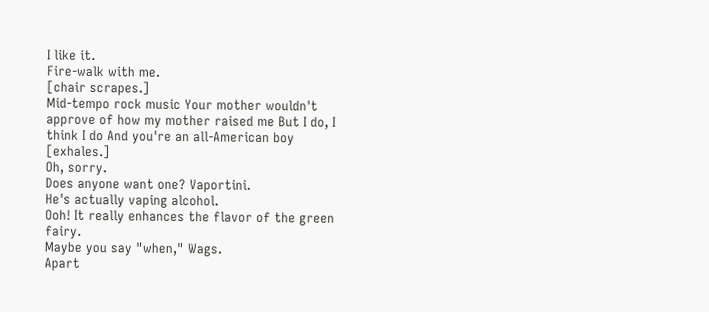I like it.
Fire-walk with me.
[chair scrapes.]
Mid-tempo rock music Your mother wouldn't approve of how my mother raised me But I do, I think I do And you're an all-American boy [exhales.]
Oh, sorry.
Does anyone want one? Vaportini.
He's actually vaping alcohol.
Ooh! It really enhances the flavor of the green fairy.
Maybe you say "when," Wags.
Apart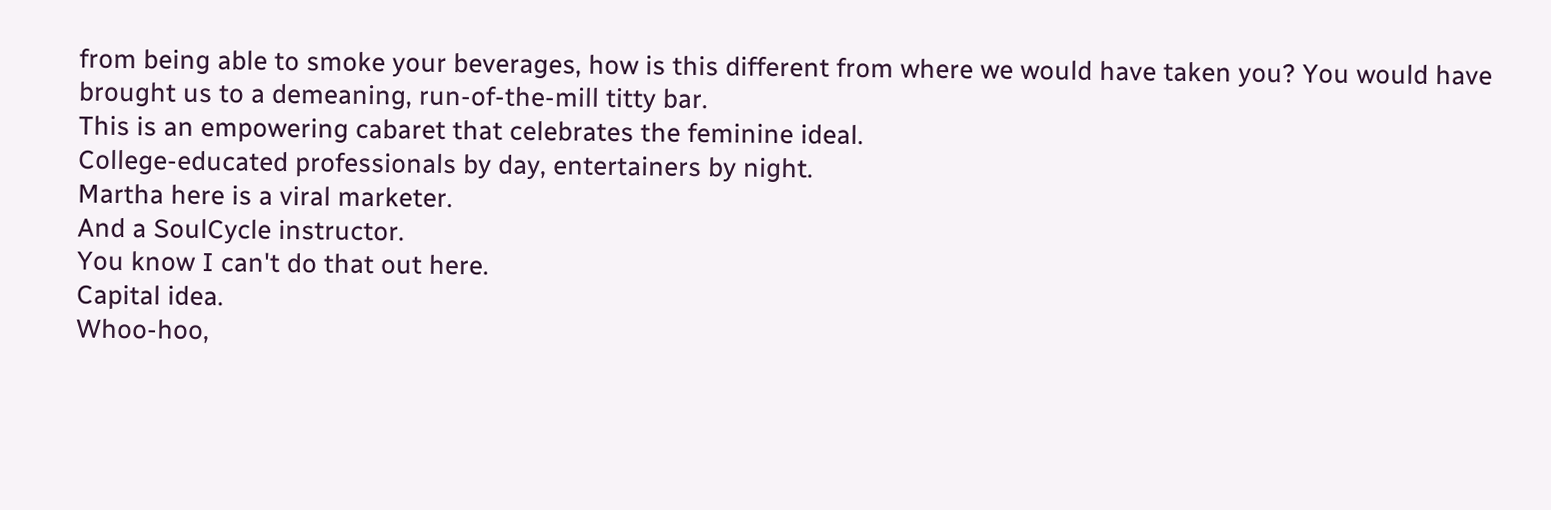from being able to smoke your beverages, how is this different from where we would have taken you? You would have brought us to a demeaning, run-of-the-mill titty bar.
This is an empowering cabaret that celebrates the feminine ideal.
College-educated professionals by day, entertainers by night.
Martha here is a viral marketer.
And a SoulCycle instructor.
You know I can't do that out here.
Capital idea.
Whoo-hoo,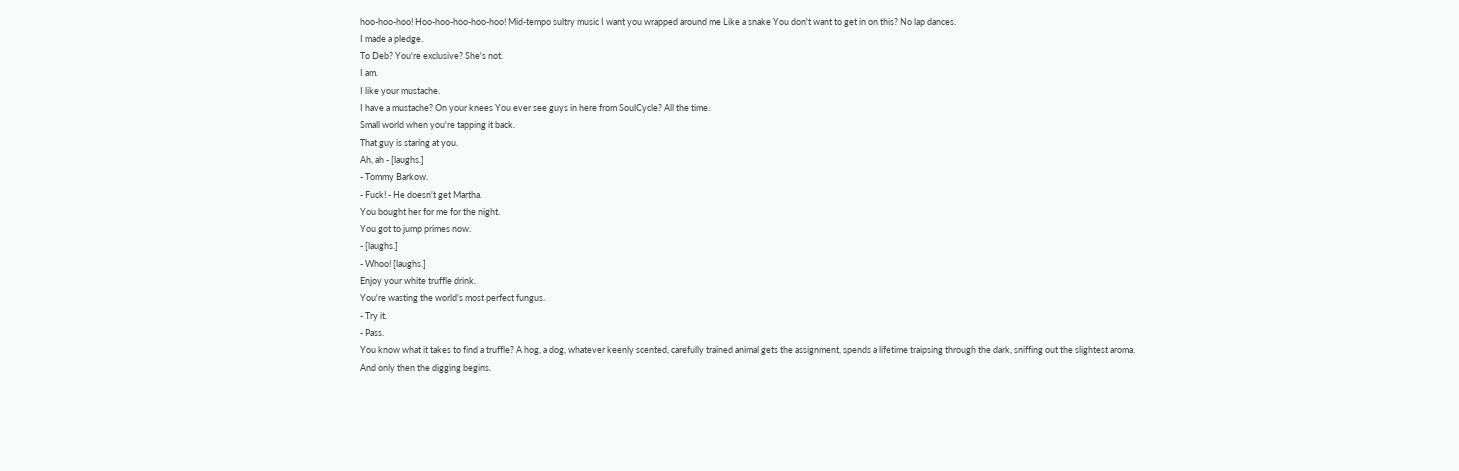hoo-hoo-hoo! Hoo-hoo-hoo-hoo-hoo! Mid-tempo sultry music I want you wrapped around me Like a snake You don't want to get in on this? No lap dances.
I made a pledge.
To Deb? You're exclusive? She's not.
I am.
I like your mustache.
I have a mustache? On your knees You ever see guys in here from SoulCycle? All the time.
Small world when you're tapping it back.
That guy is staring at you.
Ah, ah - [laughs.]
- Tommy Barkow.
- Fuck! - He doesn't get Martha.
You bought her for me for the night.
You got to jump primes now.
- [laughs.]
- Whoo! [laughs.]
Enjoy your white truffle drink.
You're wasting the world's most perfect fungus.
- Try it.
- Pass.
You know what it takes to find a truffle? A hog, a dog, whatever keenly scented, carefully trained animal gets the assignment, spends a lifetime traipsing through the dark, sniffing out the slightest aroma.
And only then the digging begins.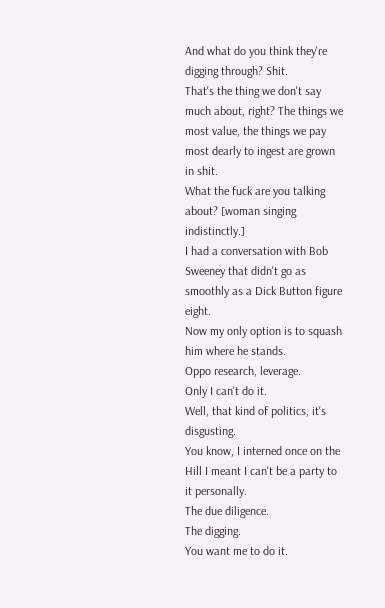And what do you think they're digging through? Shit.
That's the thing we don't say much about, right? The things we most value, the things we pay most dearly to ingest are grown in shit.
What the fuck are you talking about? [woman singing indistinctly.]
I had a conversation with Bob Sweeney that didn't go as smoothly as a Dick Button figure eight.
Now my only option is to squash him where he stands.
Oppo research, leverage.
Only I can't do it.
Well, that kind of politics, it's disgusting.
You know, I interned once on the Hill I meant I can't be a party to it personally.
The due diligence.
The digging.
You want me to do it.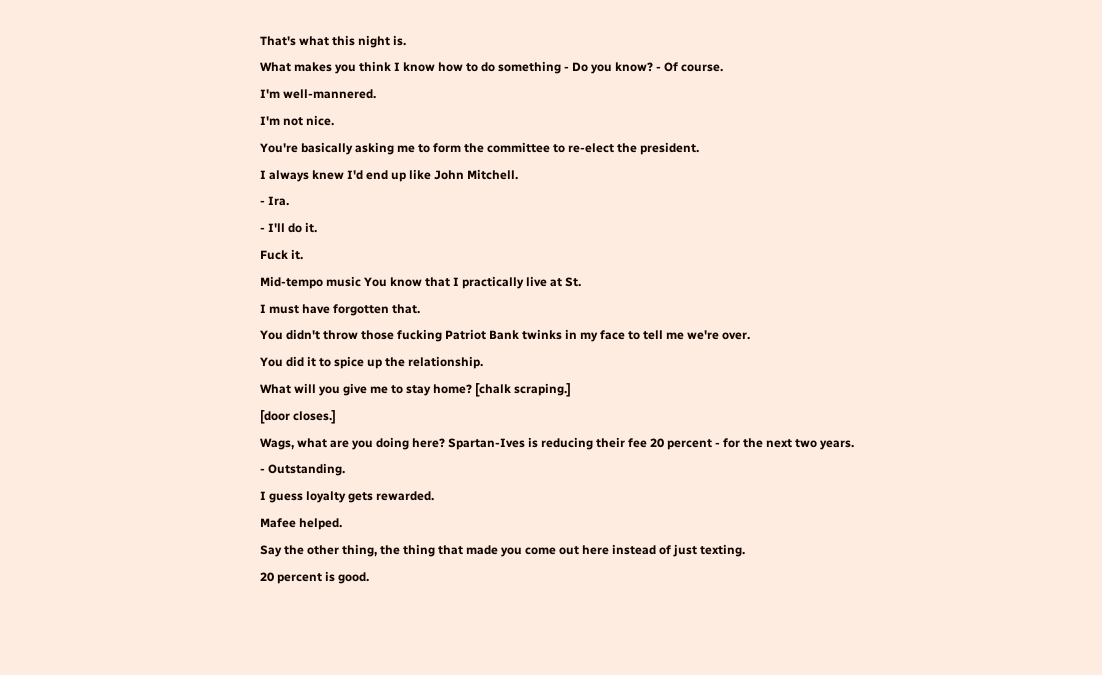That's what this night is.
What makes you think I know how to do something - Do you know? - Of course.
I'm well-mannered.
I'm not nice.
You're basically asking me to form the committee to re-elect the president.
I always knew I'd end up like John Mitchell.
- Ira.
- I'll do it.
Fuck it.
Mid-tempo music You know that I practically live at St.
I must have forgotten that.
You didn't throw those fucking Patriot Bank twinks in my face to tell me we're over.
You did it to spice up the relationship.
What will you give me to stay home? [chalk scraping.]
[door closes.]
Wags, what are you doing here? Spartan-Ives is reducing their fee 20 percent - for the next two years.
- Outstanding.
I guess loyalty gets rewarded.
Mafee helped.
Say the other thing, the thing that made you come out here instead of just texting.
20 percent is good.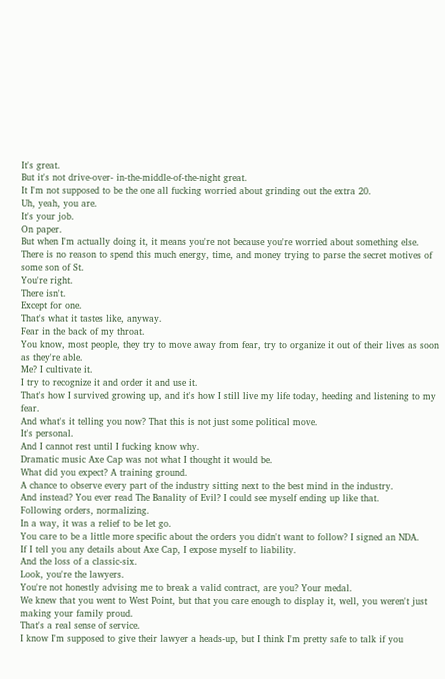It's great.
But it's not drive-over- in-the-middle-of-the-night great.
It I'm not supposed to be the one all fucking worried about grinding out the extra 20.
Uh, yeah, you are.
It's your job.
On paper.
But when I'm actually doing it, it means you're not because you're worried about something else.
There is no reason to spend this much energy, time, and money trying to parse the secret motives of some son of St.
You're right.
There isn't.
Except for one.
That's what it tastes like, anyway.
Fear in the back of my throat.
You know, most people, they try to move away from fear, try to organize it out of their lives as soon as they're able.
Me? I cultivate it.
I try to recognize it and order it and use it.
That's how I survived growing up, and it's how I still live my life today, heeding and listening to my fear.
And what's it telling you now? That this is not just some political move.
It's personal.
And I cannot rest until I fucking know why.
Dramatic music Axe Cap was not what I thought it would be.
What did you expect? A training ground.
A chance to observe every part of the industry sitting next to the best mind in the industry.
And instead? You ever read The Banality of Evil? I could see myself ending up like that.
Following orders, normalizing.
In a way, it was a relief to be let go.
You care to be a little more specific about the orders you didn't want to follow? I signed an NDA.
If I tell you any details about Axe Cap, I expose myself to liability.
And the loss of a classic-six.
Look, you're the lawyers.
You're not honestly advising me to break a valid contract, are you? Your medal.
We knew that you went to West Point, but that you care enough to display it, well, you weren't just making your family proud.
That's a real sense of service.
I know I'm supposed to give their lawyer a heads-up, but I think I'm pretty safe to talk if you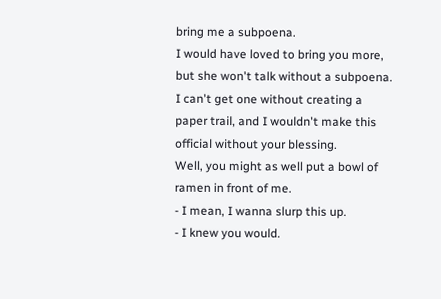bring me a subpoena.
I would have loved to bring you more, but she won't talk without a subpoena.
I can't get one without creating a paper trail, and I wouldn't make this official without your blessing.
Well, you might as well put a bowl of ramen in front of me.
- I mean, I wanna slurp this up.
- I knew you would.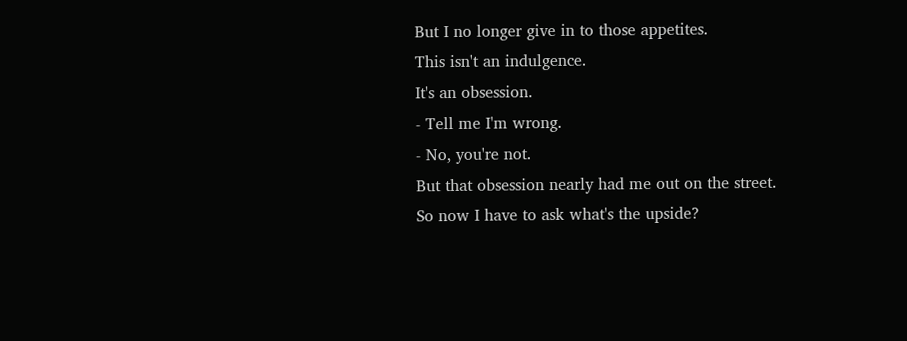But I no longer give in to those appetites.
This isn't an indulgence.
It's an obsession.
- Tell me I'm wrong.
- No, you're not.
But that obsession nearly had me out on the street.
So now I have to ask what's the upside?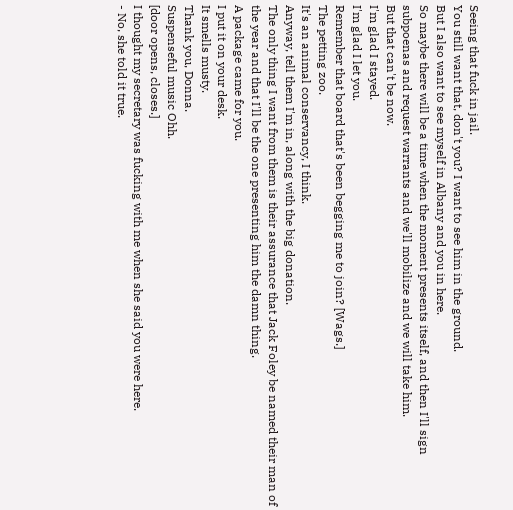Seeing that fuck in jail.
You still want that, don't you? I want to see him in the ground.
But I also want to see myself in Albany and you in here.
So maybe there will be a time when the moment presents itself, and then I'll sign subpoenas and request warrants and we'll mobilize and we will take him.
But that can't be now.
I'm glad I stayed.
I'm glad I let you.
Remember that board that's been begging me to join? [Wags.]
The petting zoo.
It's an animal conservancy, I think.
Anyway, tell them I'm in, along with the big donation.
The only thing I want from them is their assurance that Jack Foley be named their man of the year and that I'll be the one presenting him the damn thing.
A package came for you.
I put it on your desk.
It smells musty.
Thank you, Donna.
Suspenseful music Ohh.
[door opens, closes.]
I thought my secretary was fucking with me when she said you were here.
- No, she told it true.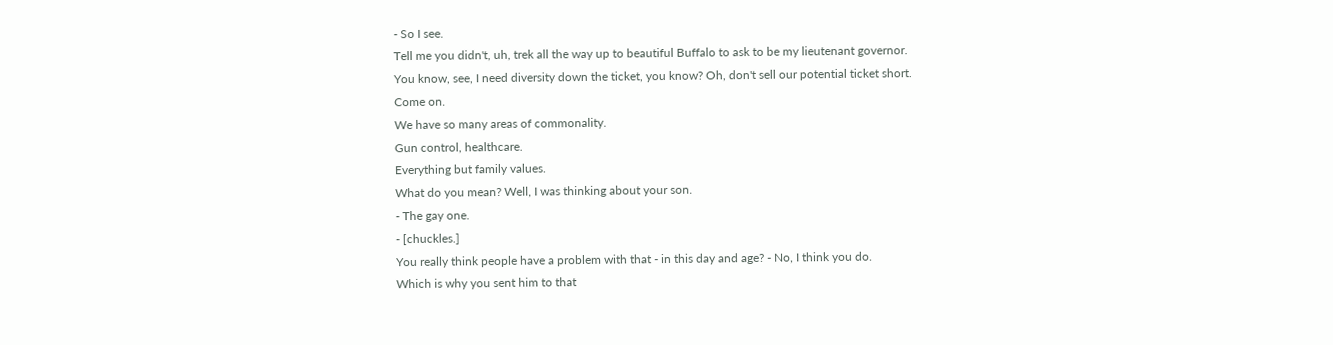- So I see.
Tell me you didn't, uh, trek all the way up to beautiful Buffalo to ask to be my lieutenant governor.
You know, see, I need diversity down the ticket, you know? Oh, don't sell our potential ticket short.
Come on.
We have so many areas of commonality.
Gun control, healthcare.
Everything but family values.
What do you mean? Well, I was thinking about your son.
- The gay one.
- [chuckles.]
You really think people have a problem with that - in this day and age? - No, I think you do.
Which is why you sent him to that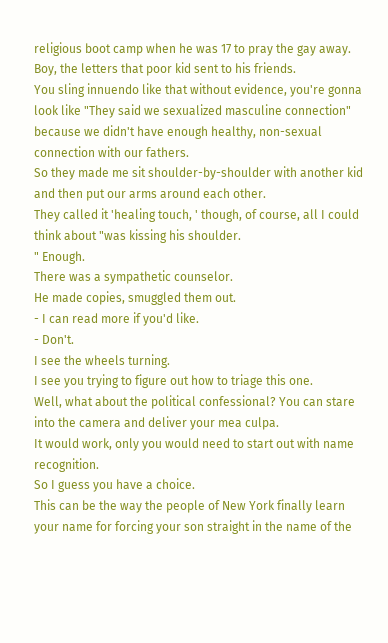religious boot camp when he was 17 to pray the gay away.
Boy, the letters that poor kid sent to his friends.
You sling innuendo like that without evidence, you're gonna look like "They said we sexualized masculine connection" because we didn't have enough healthy, non-sexual connection with our fathers.
So they made me sit shoulder-by-shoulder with another kid and then put our arms around each other.
They called it 'healing touch, ' though, of course, all I could think about "was kissing his shoulder.
" Enough.
There was a sympathetic counselor.
He made copies, smuggled them out.
- I can read more if you'd like.
- Don't.
I see the wheels turning.
I see you trying to figure out how to triage this one.
Well, what about the political confessional? You can stare into the camera and deliver your mea culpa.
It would work, only you would need to start out with name recognition.
So I guess you have a choice.
This can be the way the people of New York finally learn your name for forcing your son straight in the name of the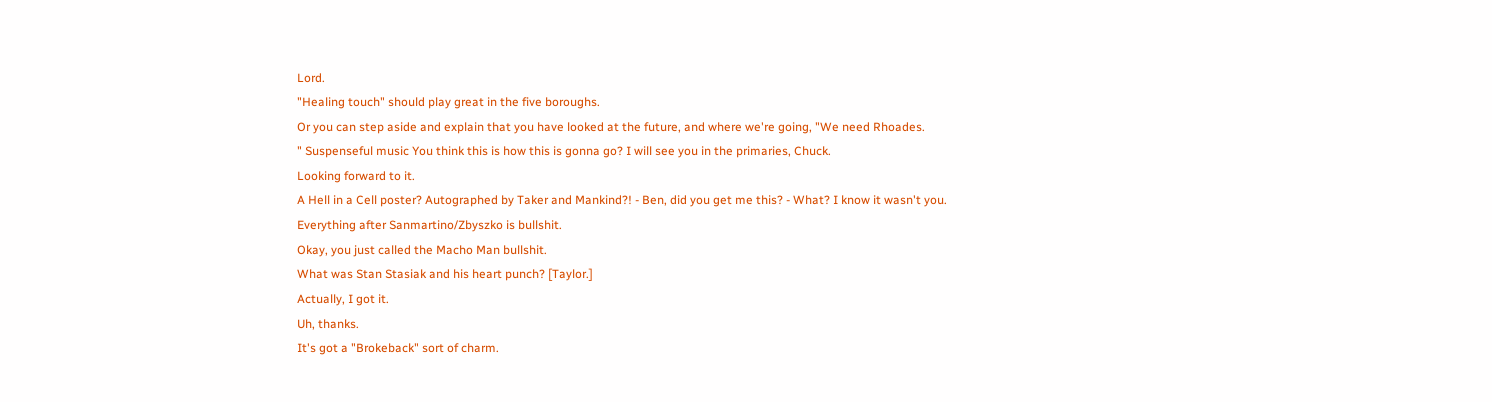Lord.
"Healing touch" should play great in the five boroughs.
Or you can step aside and explain that you have looked at the future, and where we're going, "We need Rhoades.
" Suspenseful music You think this is how this is gonna go? I will see you in the primaries, Chuck.
Looking forward to it.
A Hell in a Cell poster? Autographed by Taker and Mankind?! - Ben, did you get me this? - What? I know it wasn't you.
Everything after Sanmartino/Zbyszko is bullshit.
Okay, you just called the Macho Man bullshit.
What was Stan Stasiak and his heart punch? [Taylor.]
Actually, I got it.
Uh, thanks.
It's got a "Brokeback" sort of charm.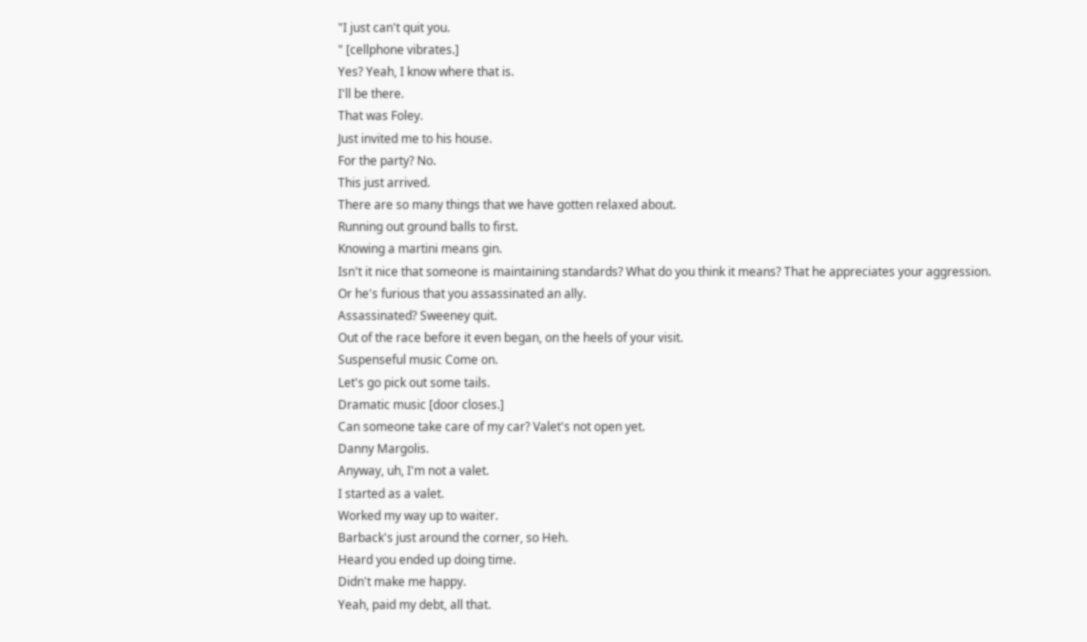"I just can't quit you.
" [cellphone vibrates.]
Yes? Yeah, I know where that is.
I'll be there.
That was Foley.
Just invited me to his house.
For the party? No.
This just arrived.
There are so many things that we have gotten relaxed about.
Running out ground balls to first.
Knowing a martini means gin.
Isn't it nice that someone is maintaining standards? What do you think it means? That he appreciates your aggression.
Or he's furious that you assassinated an ally.
Assassinated? Sweeney quit.
Out of the race before it even began, on the heels of your visit.
Suspenseful music Come on.
Let's go pick out some tails.
Dramatic music [door closes.]
Can someone take care of my car? Valet's not open yet.
Danny Margolis.
Anyway, uh, I'm not a valet.
I started as a valet.
Worked my way up to waiter.
Barback's just around the corner, so Heh.
Heard you ended up doing time.
Didn't make me happy.
Yeah, paid my debt, all that.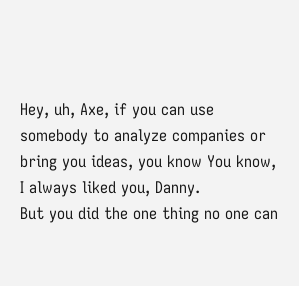Hey, uh, Axe, if you can use somebody to analyze companies or bring you ideas, you know You know, I always liked you, Danny.
But you did the one thing no one can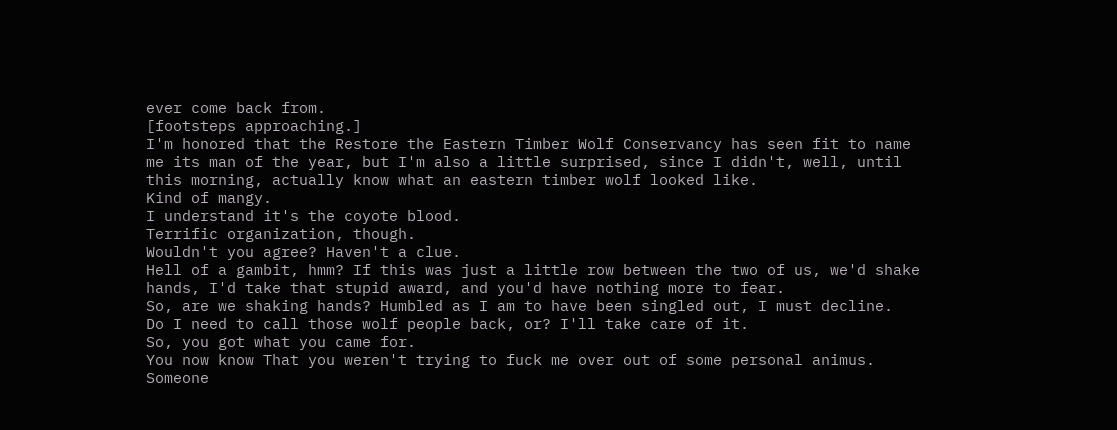ever come back from.
[footsteps approaching.]
I'm honored that the Restore the Eastern Timber Wolf Conservancy has seen fit to name me its man of the year, but I'm also a little surprised, since I didn't, well, until this morning, actually know what an eastern timber wolf looked like.
Kind of mangy.
I understand it's the coyote blood.
Terrific organization, though.
Wouldn't you agree? Haven't a clue.
Hell of a gambit, hmm? If this was just a little row between the two of us, we'd shake hands, I'd take that stupid award, and you'd have nothing more to fear.
So, are we shaking hands? Humbled as I am to have been singled out, I must decline.
Do I need to call those wolf people back, or? I'll take care of it.
So, you got what you came for.
You now know That you weren't trying to fuck me over out of some personal animus.
Someone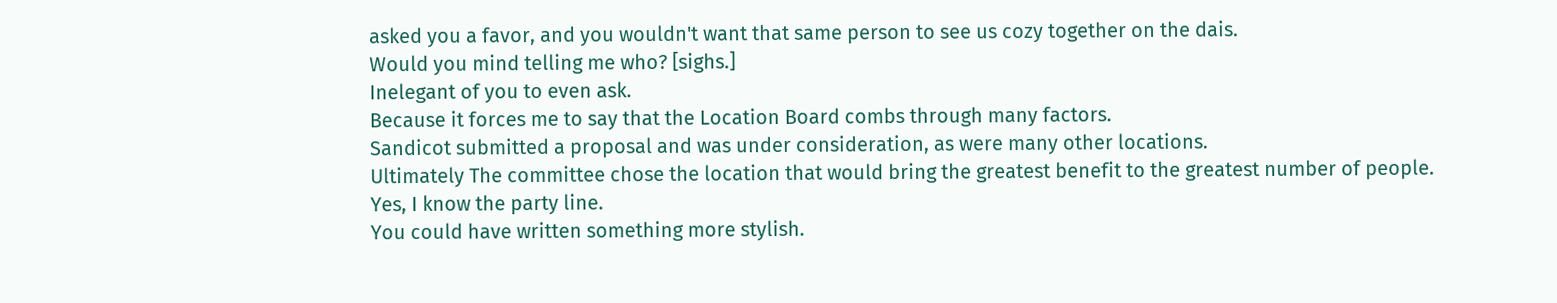asked you a favor, and you wouldn't want that same person to see us cozy together on the dais.
Would you mind telling me who? [sighs.]
Inelegant of you to even ask.
Because it forces me to say that the Location Board combs through many factors.
Sandicot submitted a proposal and was under consideration, as were many other locations.
Ultimately The committee chose the location that would bring the greatest benefit to the greatest number of people.
Yes, I know the party line.
You could have written something more stylish.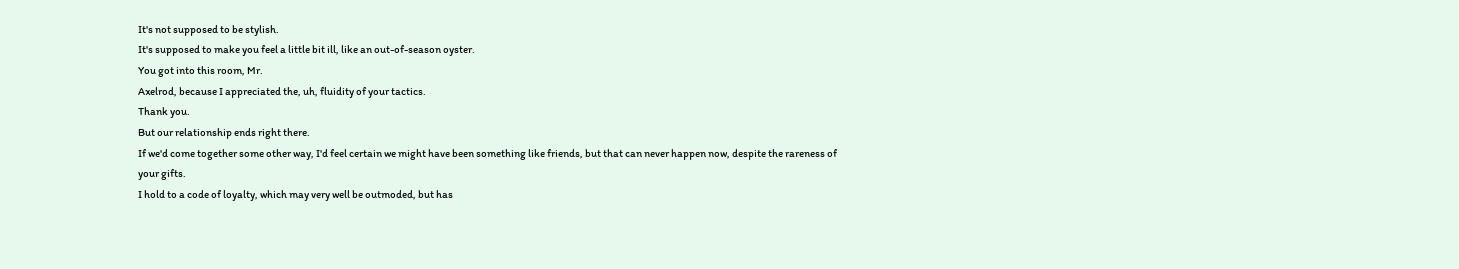It's not supposed to be stylish.
It's supposed to make you feel a little bit ill, like an out-of-season oyster.
You got into this room, Mr.
Axelrod, because I appreciated the, uh, fluidity of your tactics.
Thank you.
But our relationship ends right there.
If we'd come together some other way, I'd feel certain we might have been something like friends, but that can never happen now, despite the rareness of your gifts.
I hold to a code of loyalty, which may very well be outmoded, but has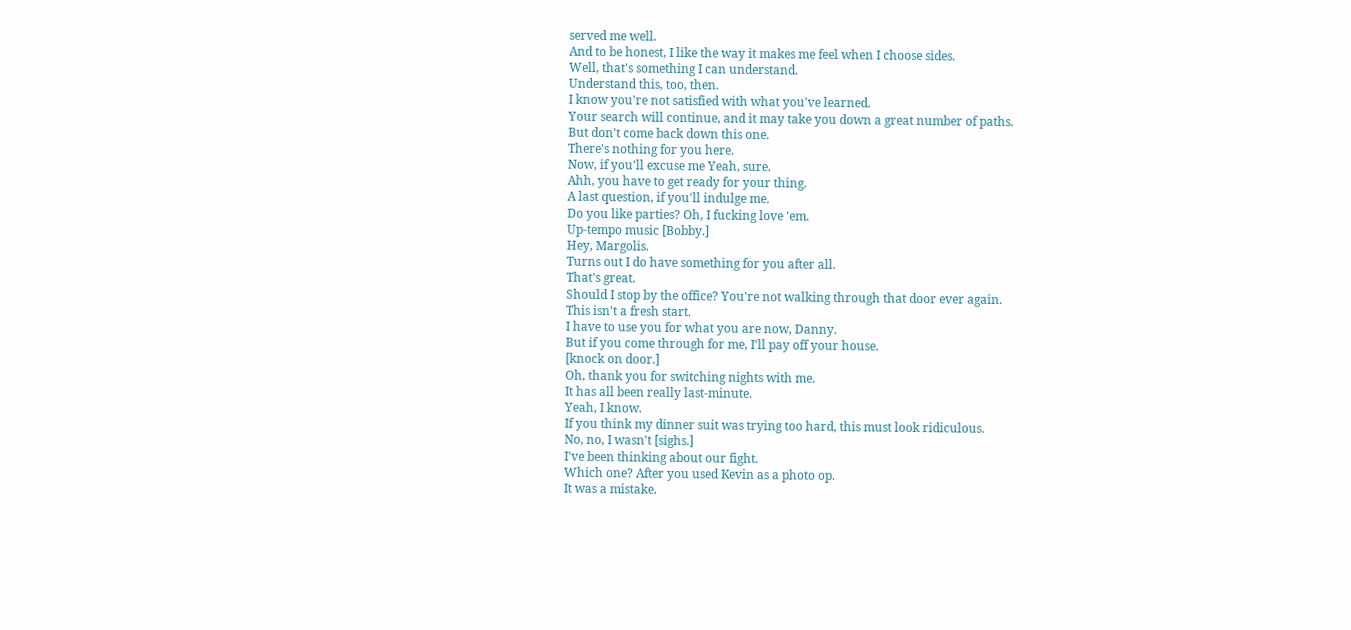served me well.
And to be honest, I like the way it makes me feel when I choose sides.
Well, that's something I can understand.
Understand this, too, then.
I know you're not satisfied with what you've learned.
Your search will continue, and it may take you down a great number of paths.
But don't come back down this one.
There's nothing for you here.
Now, if you'll excuse me Yeah, sure.
Ahh, you have to get ready for your thing.
A last question, if you'll indulge me.
Do you like parties? Oh, I fucking love 'em.
Up-tempo music [Bobby.]
Hey, Margolis.
Turns out I do have something for you after all.
That's great.
Should I stop by the office? You're not walking through that door ever again.
This isn't a fresh start.
I have to use you for what you are now, Danny.
But if you come through for me, I'll pay off your house.
[knock on door.]
Oh, thank you for switching nights with me.
It has all been really last-minute.
Yeah, I know.
If you think my dinner suit was trying too hard, this must look ridiculous.
No, no, I wasn't [sighs.]
I've been thinking about our fight.
Which one? After you used Kevin as a photo op.
It was a mistake.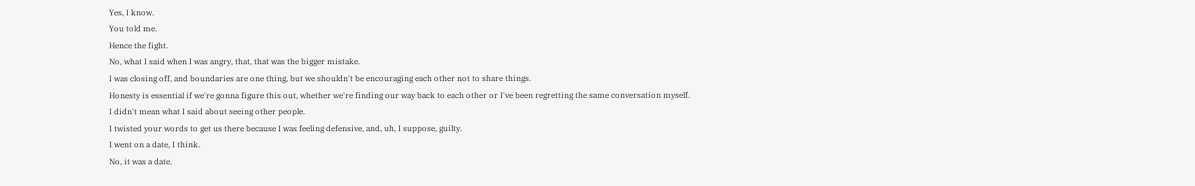Yes, I know.
You told me.
Hence the fight.
No, what I said when I was angry, that, that was the bigger mistake.
I was closing off, and boundaries are one thing, but we shouldn't be encouraging each other not to share things.
Honesty is essential if we're gonna figure this out, whether we're finding our way back to each other or I've been regretting the same conversation myself.
I didn't mean what I said about seeing other people.
I twisted your words to get us there because I was feeling defensive, and, uh, I suppose, guilty.
I went on a date, I think.
No, it was a date.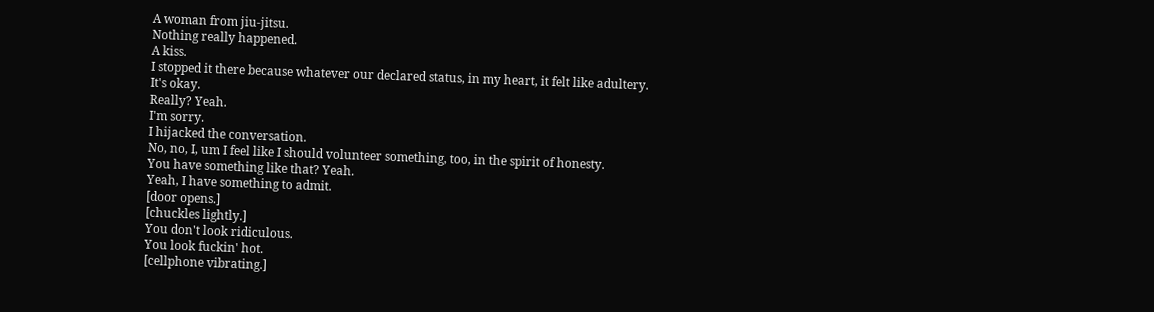A woman from jiu-jitsu.
Nothing really happened.
A kiss.
I stopped it there because whatever our declared status, in my heart, it felt like adultery.
It's okay.
Really? Yeah.
I'm sorry.
I hijacked the conversation.
No, no, I, um I feel like I should volunteer something, too, in the spirit of honesty.
You have something like that? Yeah.
Yeah, I have something to admit.
[door opens.]
[chuckles lightly.]
You don't look ridiculous.
You look fuckin' hot.
[cellphone vibrating.]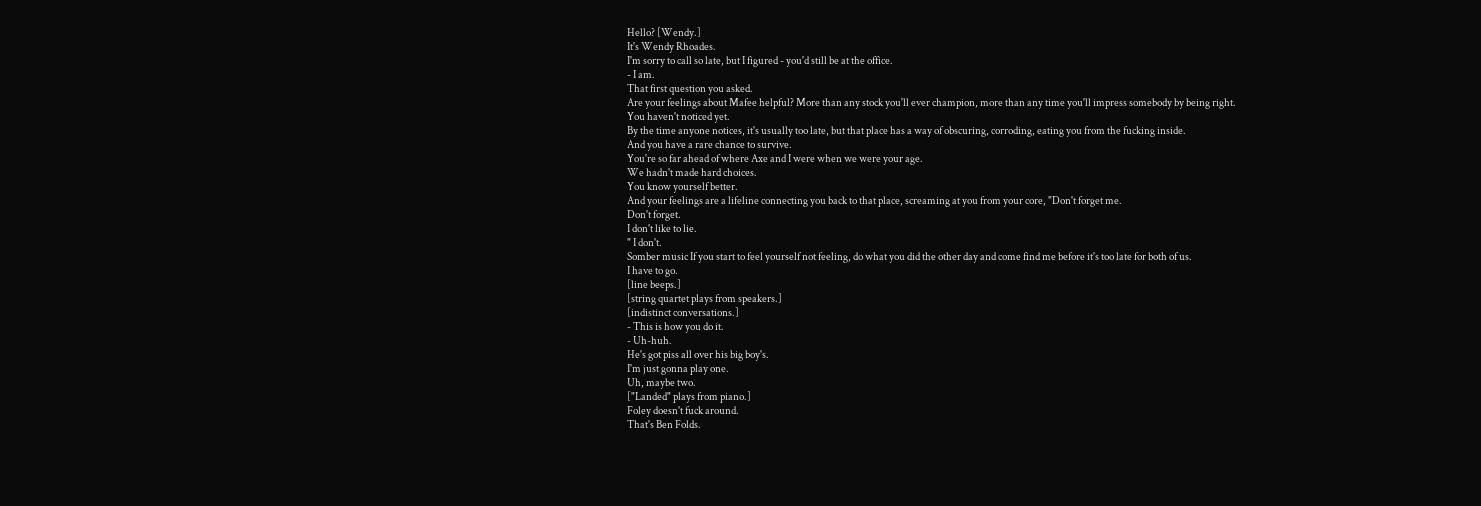Hello? [Wendy.]
It's Wendy Rhoades.
I'm sorry to call so late, but I figured - you'd still be at the office.
- I am.
That first question you asked.
Are your feelings about Mafee helpful? More than any stock you'll ever champion, more than any time you'll impress somebody by being right.
You haven't noticed yet.
By the time anyone notices, it's usually too late, but that place has a way of obscuring, corroding, eating you from the fucking inside.
And you have a rare chance to survive.
You're so far ahead of where Axe and I were when we were your age.
We hadn't made hard choices.
You know yourself better.
And your feelings are a lifeline connecting you back to that place, screaming at you from your core, "Don't forget me.
Don't forget.
I don't like to lie.
" I don't.
Somber music If you start to feel yourself not feeling, do what you did the other day and come find me before it's too late for both of us.
I have to go.
[line beeps.]
[string quartet plays from speakers.]
[indistinct conversations.]
- This is how you do it.
- Uh-huh.
He's got piss all over his big boy's.
I'm just gonna play one.
Uh, maybe two.
["Landed" plays from piano.]
Foley doesn't fuck around.
That's Ben Folds.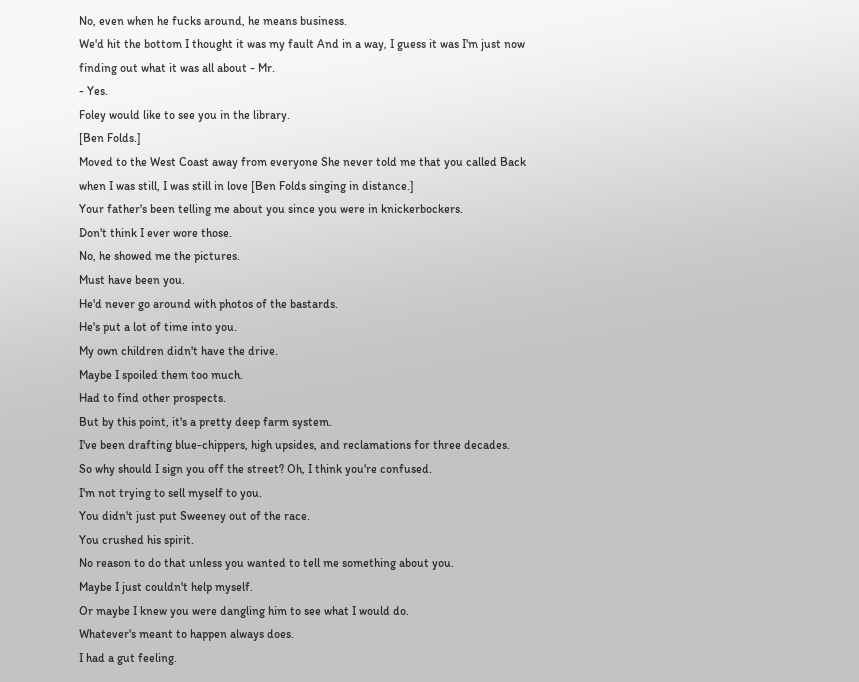No, even when he fucks around, he means business.
We'd hit the bottom I thought it was my fault And in a way, I guess it was I'm just now finding out what it was all about - Mr.
- Yes.
Foley would like to see you in the library.
[Ben Folds.]
Moved to the West Coast away from everyone She never told me that you called Back when I was still, I was still in love [Ben Folds singing in distance.]
Your father's been telling me about you since you were in knickerbockers.
Don't think I ever wore those.
No, he showed me the pictures.
Must have been you.
He'd never go around with photos of the bastards.
He's put a lot of time into you.
My own children didn't have the drive.
Maybe I spoiled them too much.
Had to find other prospects.
But by this point, it's a pretty deep farm system.
I've been drafting blue-chippers, high upsides, and reclamations for three decades.
So why should I sign you off the street? Oh, I think you're confused.
I'm not trying to sell myself to you.
You didn't just put Sweeney out of the race.
You crushed his spirit.
No reason to do that unless you wanted to tell me something about you.
Maybe I just couldn't help myself.
Or maybe I knew you were dangling him to see what I would do.
Whatever's meant to happen always does.
I had a gut feeling.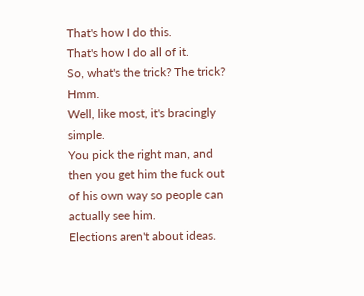That's how I do this.
That's how I do all of it.
So, what's the trick? The trick? Hmm.
Well, like most, it's bracingly simple.
You pick the right man, and then you get him the fuck out of his own way so people can actually see him.
Elections aren't about ideas.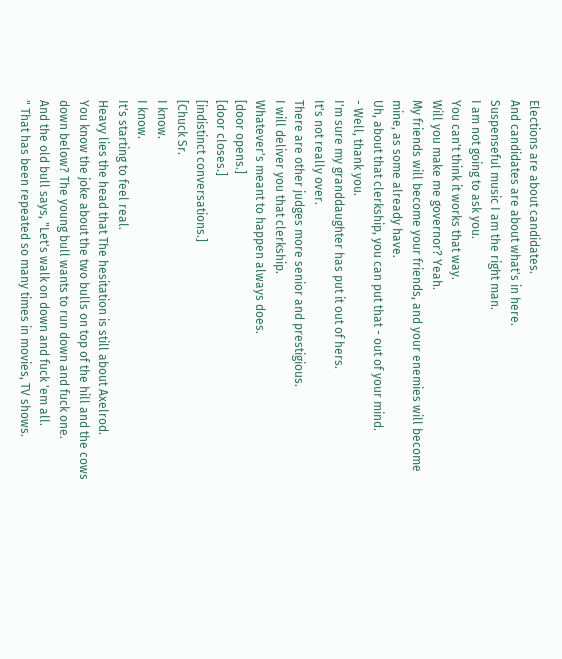Elections are about candidates.
And candidates are about what's in here.
Suspenseful music I am the right man.
I am not going to ask you.
You can't think it works that way.
Will you make me governor? Yeah.
My friends will become your friends, and your enemies will become mine, as some already have.
Uh, about that clerkship, you can put that - out of your mind.
- Well, thank you.
I'm sure my granddaughter has put it out of hers.
It's not really over.
There are other judges more senior and prestigious.
I will deliver you that clerkship.
Whatever's meant to happen always does.
[door opens.]
[door closes.]
[indistinct conversations.]
[Chuck Sr.
I know.
I know.
It's starting to feel real.
Heavy lies the head that The hesitation is still about Axelrod.
You know the joke about the two bulls on top of the hill and the cows down below? The young bull wants to run down and fuck one.
And the old bull says, "Let's walk on down and fuck 'em all.
" That has been repeated so many times in movies, TV shows.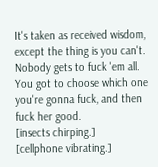It's taken as received wisdom, except the thing is you can't.
Nobody gets to fuck 'em all.
You got to choose which one you're gonna fuck, and then fuck her good.
[insects chirping.]
[cellphone vibrating.]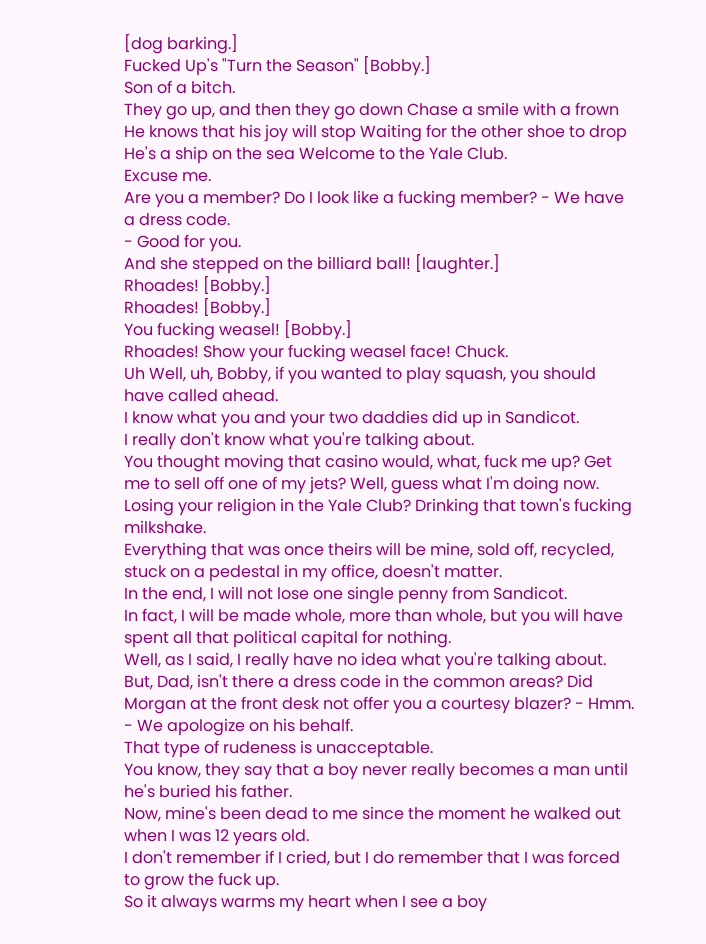[dog barking.]
Fucked Up's "Turn the Season" [Bobby.]
Son of a bitch.
They go up, and then they go down Chase a smile with a frown He knows that his joy will stop Waiting for the other shoe to drop He's a ship on the sea Welcome to the Yale Club.
Excuse me.
Are you a member? Do I look like a fucking member? - We have a dress code.
- Good for you.
And she stepped on the billiard ball! [laughter.]
Rhoades! [Bobby.]
Rhoades! [Bobby.]
You fucking weasel! [Bobby.]
Rhoades! Show your fucking weasel face! Chuck.
Uh Well, uh, Bobby, if you wanted to play squash, you should have called ahead.
I know what you and your two daddies did up in Sandicot.
I really don't know what you're talking about.
You thought moving that casino would, what, fuck me up? Get me to sell off one of my jets? Well, guess what I'm doing now.
Losing your religion in the Yale Club? Drinking that town's fucking milkshake.
Everything that was once theirs will be mine, sold off, recycled, stuck on a pedestal in my office, doesn't matter.
In the end, I will not lose one single penny from Sandicot.
In fact, I will be made whole, more than whole, but you will have spent all that political capital for nothing.
Well, as I said, I really have no idea what you're talking about.
But, Dad, isn't there a dress code in the common areas? Did Morgan at the front desk not offer you a courtesy blazer? - Hmm.
- We apologize on his behalf.
That type of rudeness is unacceptable.
You know, they say that a boy never really becomes a man until he's buried his father.
Now, mine's been dead to me since the moment he walked out when I was 12 years old.
I don't remember if I cried, but I do remember that I was forced to grow the fuck up.
So it always warms my heart when I see a boy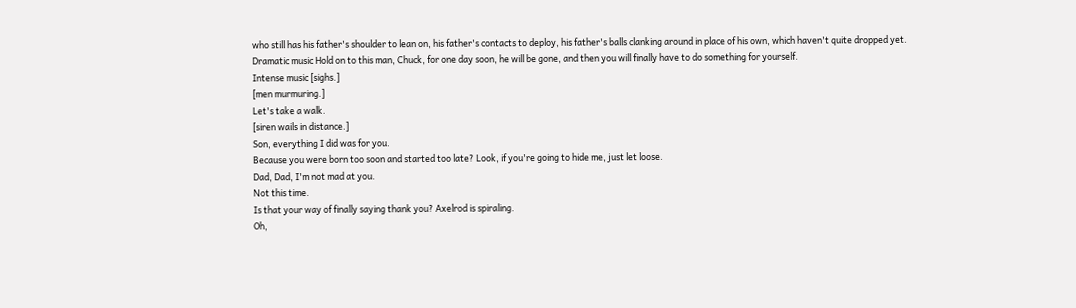who still has his father's shoulder to lean on, his father's contacts to deploy, his father's balls clanking around in place of his own, which haven't quite dropped yet.
Dramatic music Hold on to this man, Chuck, for one day soon, he will be gone, and then you will finally have to do something for yourself.
Intense music [sighs.]
[men murmuring.]
Let's take a walk.
[siren wails in distance.]
Son, everything I did was for you.
Because you were born too soon and started too late? Look, if you're going to hide me, just let loose.
Dad, Dad, I'm not mad at you.
Not this time.
Is that your way of finally saying thank you? Axelrod is spiraling.
Oh,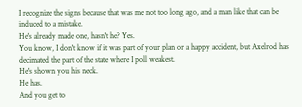I recognize the signs because that was me not too long ago, and a man like that can be induced to a mistake.
He's already made one, hasn't he? Yes.
You know, I don't know if it was part of your plan or a happy accident, but Axelrod has decimated the part of the state where I poll weakest.
He's shown you his neck.
He has.
And you get to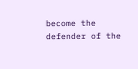become the defender of the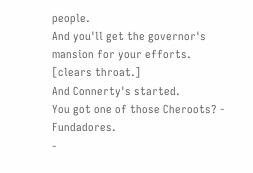people.
And you'll get the governor's mansion for your efforts.
[clears throat.]
And Connerty's started.
You got one of those Cheroots? - Fundadores.
-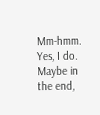Mm-hmm.
Yes, I do.
Maybe in the end,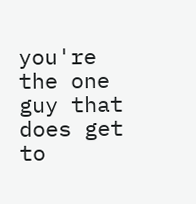you're the one guy that does get to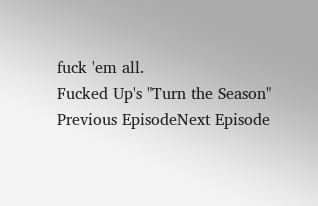fuck 'em all.
Fucked Up's "Turn the Season"
Previous EpisodeNext Episode